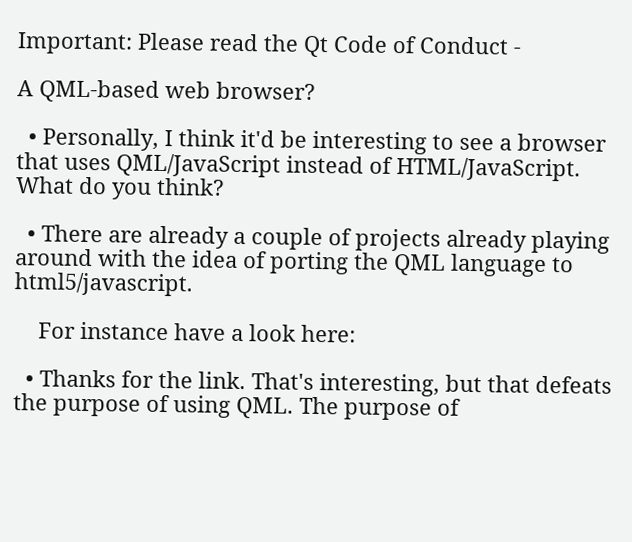Important: Please read the Qt Code of Conduct -

A QML-based web browser?

  • Personally, I think it'd be interesting to see a browser that uses QML/JavaScript instead of HTML/JavaScript. What do you think?

  • There are already a couple of projects already playing around with the idea of porting the QML language to html5/javascript.

    For instance have a look here:

  • Thanks for the link. That's interesting, but that defeats the purpose of using QML. The purpose of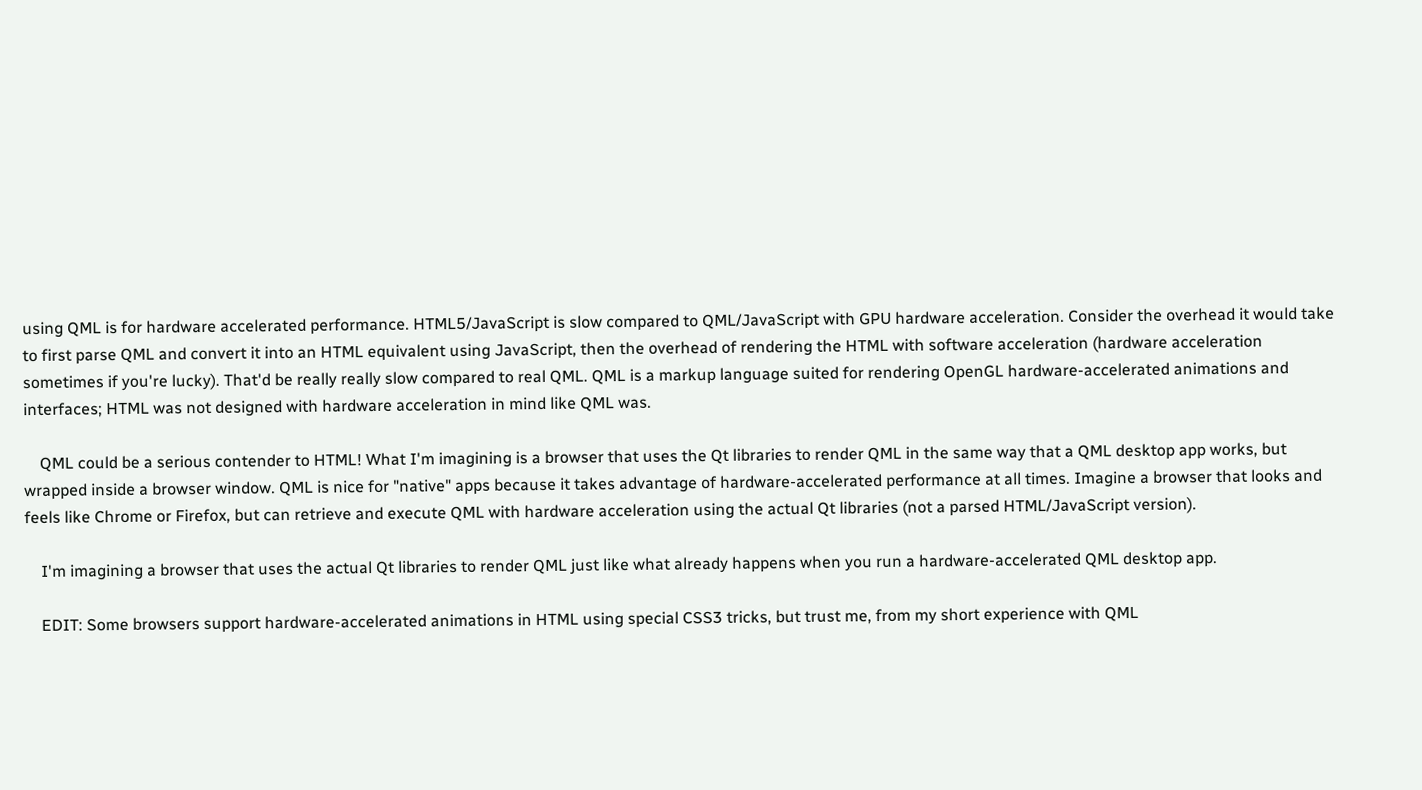using QML is for hardware accelerated performance. HTML5/JavaScript is slow compared to QML/JavaScript with GPU hardware acceleration. Consider the overhead it would take to first parse QML and convert it into an HTML equivalent using JavaScript, then the overhead of rendering the HTML with software acceleration (hardware acceleration sometimes if you're lucky). That'd be really really slow compared to real QML. QML is a markup language suited for rendering OpenGL hardware-accelerated animations and interfaces; HTML was not designed with hardware acceleration in mind like QML was.

    QML could be a serious contender to HTML! What I'm imagining is a browser that uses the Qt libraries to render QML in the same way that a QML desktop app works, but wrapped inside a browser window. QML is nice for "native" apps because it takes advantage of hardware-accelerated performance at all times. Imagine a browser that looks and feels like Chrome or Firefox, but can retrieve and execute QML with hardware acceleration using the actual Qt libraries (not a parsed HTML/JavaScript version).

    I'm imagining a browser that uses the actual Qt libraries to render QML just like what already happens when you run a hardware-accelerated QML desktop app.

    EDIT: Some browsers support hardware-accelerated animations in HTML using special CSS3 tricks, but trust me, from my short experience with QML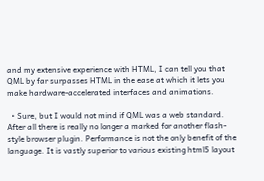and my extensive experience with HTML, I can tell you that QML by far surpasses HTML in the ease at which it lets you make hardware-accelerated interfaces and animations.

  • Sure, but I would not mind if QML was a web standard. After all there is really no longer a marked for another flash-style browser plugin. Performance is not the only benefit of the language. It is vastly superior to various existing html5 layout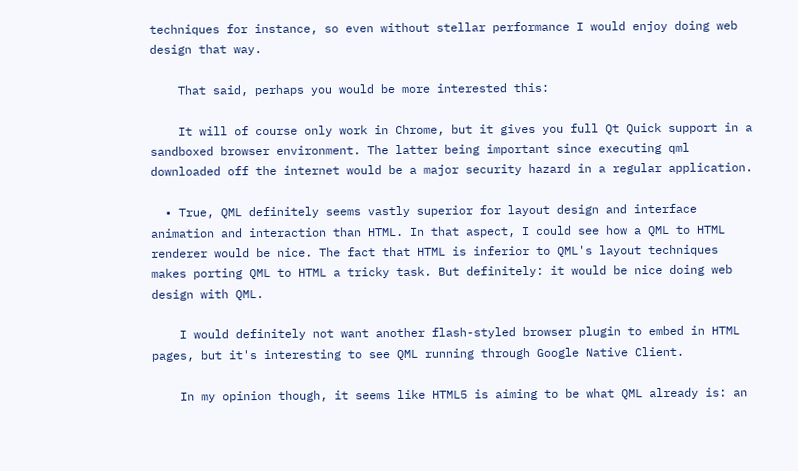techniques for instance, so even without stellar performance I would enjoy doing web design that way.

    That said, perhaps you would be more interested this:

    It will of course only work in Chrome, but it gives you full Qt Quick support in a sandboxed browser environment. The latter being important since executing qml downloaded off the internet would be a major security hazard in a regular application.

  • True, QML definitely seems vastly superior for layout design and interface animation and interaction than HTML. In that aspect, I could see how a QML to HTML renderer would be nice. The fact that HTML is inferior to QML's layout techniques makes porting QML to HTML a tricky task. But definitely: it would be nice doing web design with QML.

    I would definitely not want another flash-styled browser plugin to embed in HTML pages, but it's interesting to see QML running through Google Native Client.

    In my opinion though, it seems like HTML5 is aiming to be what QML already is: an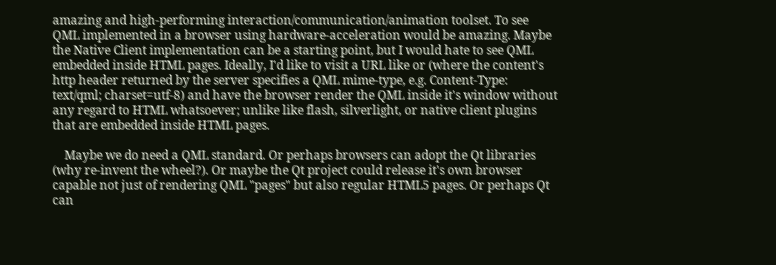amazing and high-performing interaction/communication/animation toolset. To see QML implemented in a browser using hardware-acceleration would be amazing. Maybe the Native Client implementation can be a starting point, but I would hate to see QML embedded inside HTML pages. Ideally, I'd like to visit a URL like or (where the content's http header returned by the server specifies a QML mime-type, e.g. Content-Type: text/qml; charset=utf-8) and have the browser render the QML inside it's window without any regard to HTML whatsoever; unlike like flash, silverlight, or native client plugins that are embedded inside HTML pages.

    Maybe we do need a QML standard. Or perhaps browsers can adopt the Qt libraries (why re-invent the wheel?). Or maybe the Qt project could release it's own browser capable not just of rendering QML "pages" but also regular HTML5 pages. Or perhaps Qt can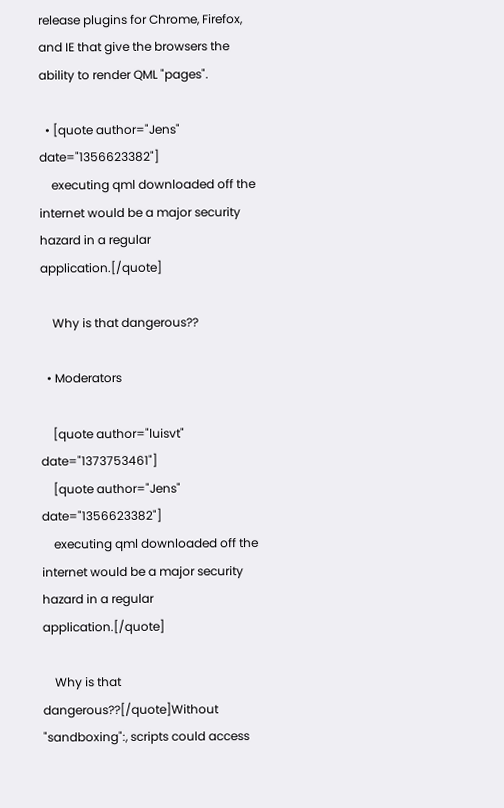release plugins for Chrome, Firefox, and IE that give the browsers the ability to render QML "pages".

  • [quote author="Jens" date="1356623382"]
    executing qml downloaded off the internet would be a major security hazard in a regular application.[/quote]

    Why is that dangerous??

  • Moderators

    [quote author="luisvt" date="1373753461"]
    [quote author="Jens" date="1356623382"]
    executing qml downloaded off the internet would be a major security hazard in a regular application.[/quote]

    Why is that dangerous??[/quote]Without "sandboxing":, scripts could access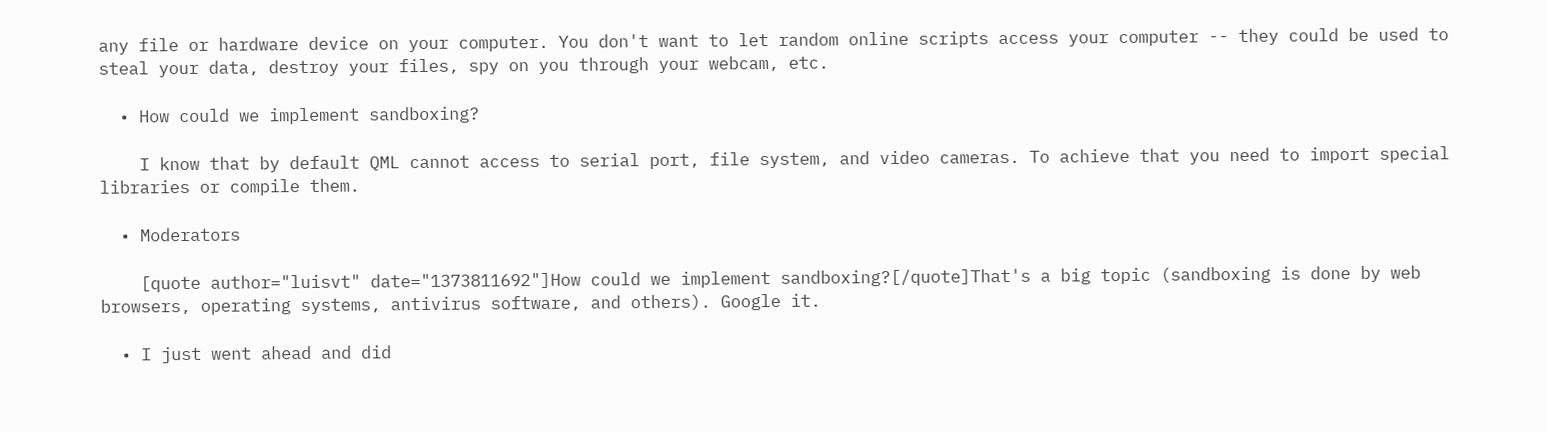any file or hardware device on your computer. You don't want to let random online scripts access your computer -- they could be used to steal your data, destroy your files, spy on you through your webcam, etc.

  • How could we implement sandboxing?

    I know that by default QML cannot access to serial port, file system, and video cameras. To achieve that you need to import special libraries or compile them.

  • Moderators

    [quote author="luisvt" date="1373811692"]How could we implement sandboxing?[/quote]That's a big topic (sandboxing is done by web browsers, operating systems, antivirus software, and others). Google it.

  • I just went ahead and did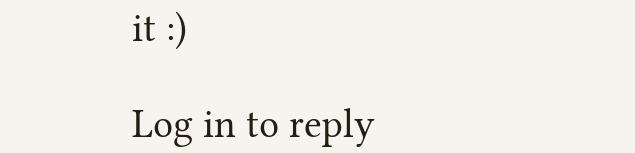it :)

Log in to reply